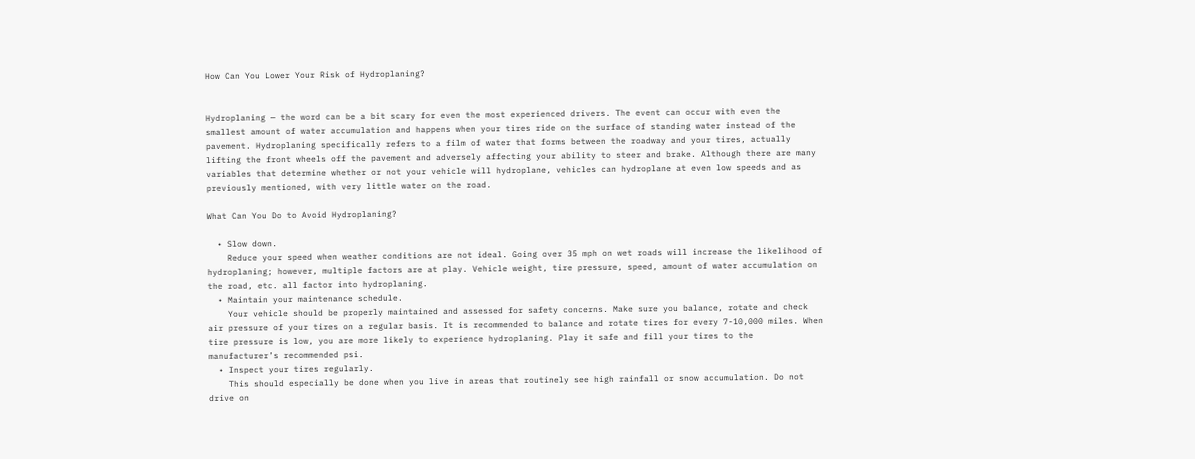How Can You Lower Your Risk of Hydroplaning?


Hydroplaning — the word can be a bit scary for even the most experienced drivers. The event can occur with even the smallest amount of water accumulation and happens when your tires ride on the surface of standing water instead of the pavement. Hydroplaning specifically refers to a film of water that forms between the roadway and your tires, actually lifting the front wheels off the pavement and adversely affecting your ability to steer and brake. Although there are many variables that determine whether or not your vehicle will hydroplane, vehicles can hydroplane at even low speeds and as previously mentioned, with very little water on the road.

What Can You Do to Avoid Hydroplaning?

  • Slow down.
    Reduce your speed when weather conditions are not ideal. Going over 35 mph on wet roads will increase the likelihood of hydroplaning; however, multiple factors are at play. Vehicle weight, tire pressure, speed, amount of water accumulation on the road, etc. all factor into hydroplaning.
  • Maintain your maintenance schedule.
    Your vehicle should be properly maintained and assessed for safety concerns. Make sure you balance, rotate and check air pressure of your tires on a regular basis. It is recommended to balance and rotate tires for every 7-10,000 miles. When tire pressure is low, you are more likely to experience hydroplaning. Play it safe and fill your tires to the manufacturer’s recommended psi.
  • Inspect your tires regularly.
    This should especially be done when you live in areas that routinely see high rainfall or snow accumulation. Do not drive on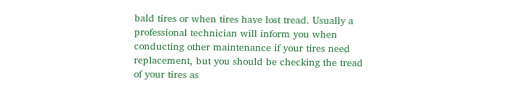bald tires or when tires have lost tread. Usually a professional technician will inform you when conducting other maintenance if your tires need replacement, but you should be checking the tread of your tires as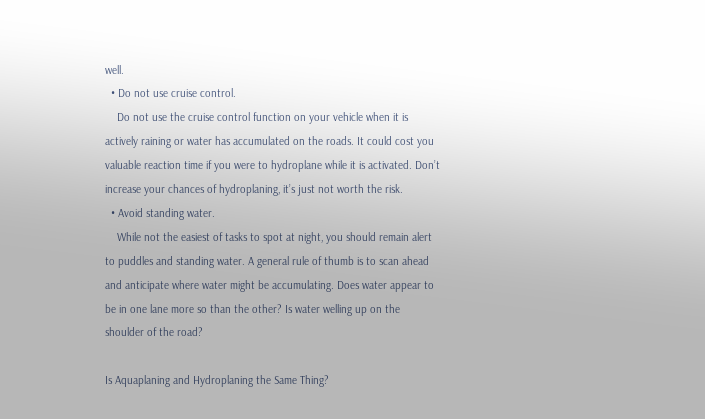well.
  • Do not use cruise control.
    Do not use the cruise control function on your vehicle when it is actively raining or water has accumulated on the roads. It could cost you valuable reaction time if you were to hydroplane while it is activated. Don’t increase your chances of hydroplaning, it’s just not worth the risk.
  • Avoid standing water.
    While not the easiest of tasks to spot at night, you should remain alert to puddles and standing water. A general rule of thumb is to scan ahead and anticipate where water might be accumulating. Does water appear to be in one lane more so than the other? Is water welling up on the shoulder of the road?

Is Aquaplaning and Hydroplaning the Same Thing?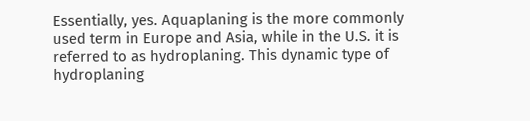Essentially, yes. Aquaplaning is the more commonly used term in Europe and Asia, while in the U.S. it is referred to as hydroplaning. This dynamic type of hydroplaning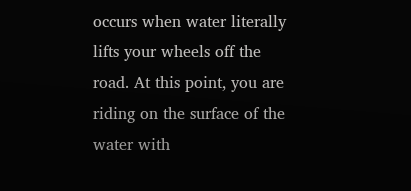occurs when water literally lifts your wheels off the road. At this point, you are riding on the surface of the water with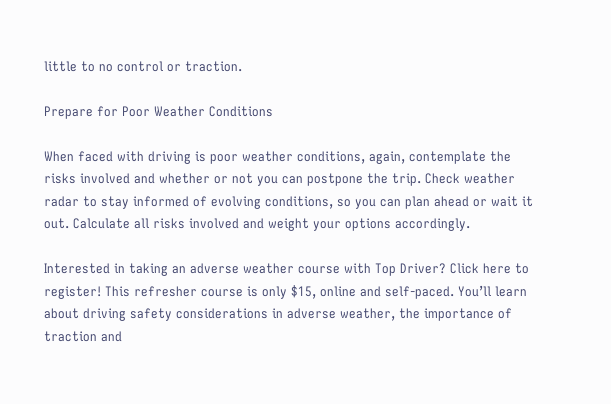little to no control or traction.

Prepare for Poor Weather Conditions

When faced with driving is poor weather conditions, again, contemplate the risks involved and whether or not you can postpone the trip. Check weather radar to stay informed of evolving conditions, so you can plan ahead or wait it out. Calculate all risks involved and weight your options accordingly.

Interested in taking an adverse weather course with Top Driver? Click here to register! This refresher course is only $15, online and self-paced. You’ll learn about driving safety considerations in adverse weather, the importance of traction and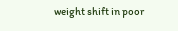weight shift in poor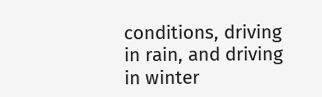conditions, driving in rain, and driving in winter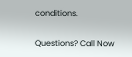conditions.

Questions? Call Now